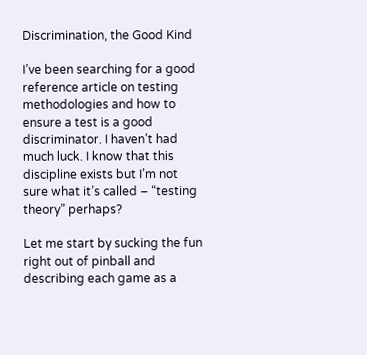Discrimination, the Good Kind

I’ve been searching for a good reference article on testing methodologies and how to ensure a test is a good discriminator. I haven’t had much luck. I know that this discipline exists but I’m not sure what it’s called – “testing theory” perhaps?

Let me start by sucking the fun right out of pinball and describing each game as a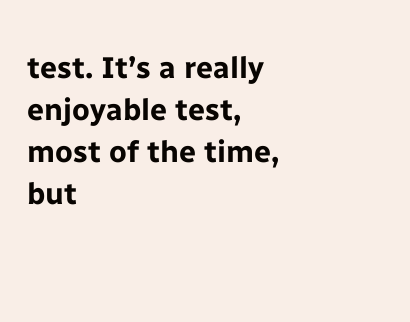test. It’s a really enjoyable test, most of the time, but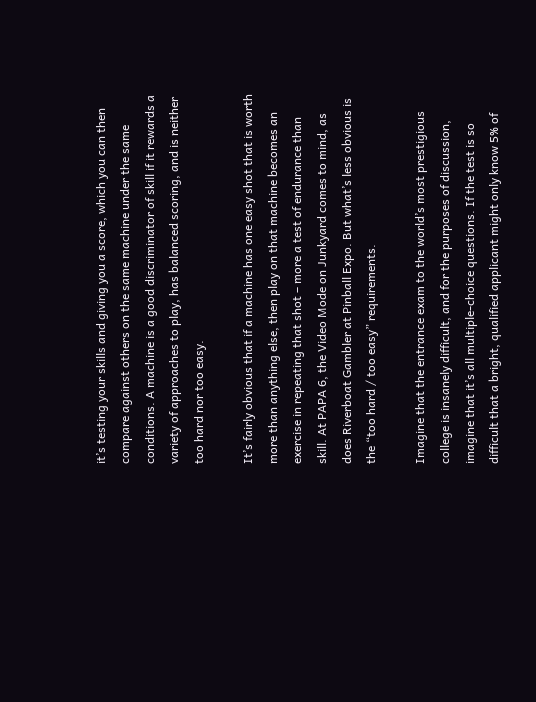it’s testing your skills and giving you a score, which you can then compare against others on the same machine under the same conditions. A machine is a good discriminator of skill if it rewards a variety of approaches to play, has balanced scoring, and is neither too hard nor too easy.

It’s fairly obvious that if a machine has one easy shot that is worth more than anything else, then play on that machine becomes an exercise in repeating that shot – more a test of endurance than skill. At PAPA 6, the Video Mode on Junkyard comes to mind, as does Riverboat Gambler at Pinball Expo. But what’s less obvious is the “too hard / too easy” requirements.

Imagine that the entrance exam to the world’s most prestigious college is insanely difficult, and for the purposes of discussion, imagine that it’s all multiple-choice questions. If the test is so difficult that a bright, qualified applicant might only know 5% of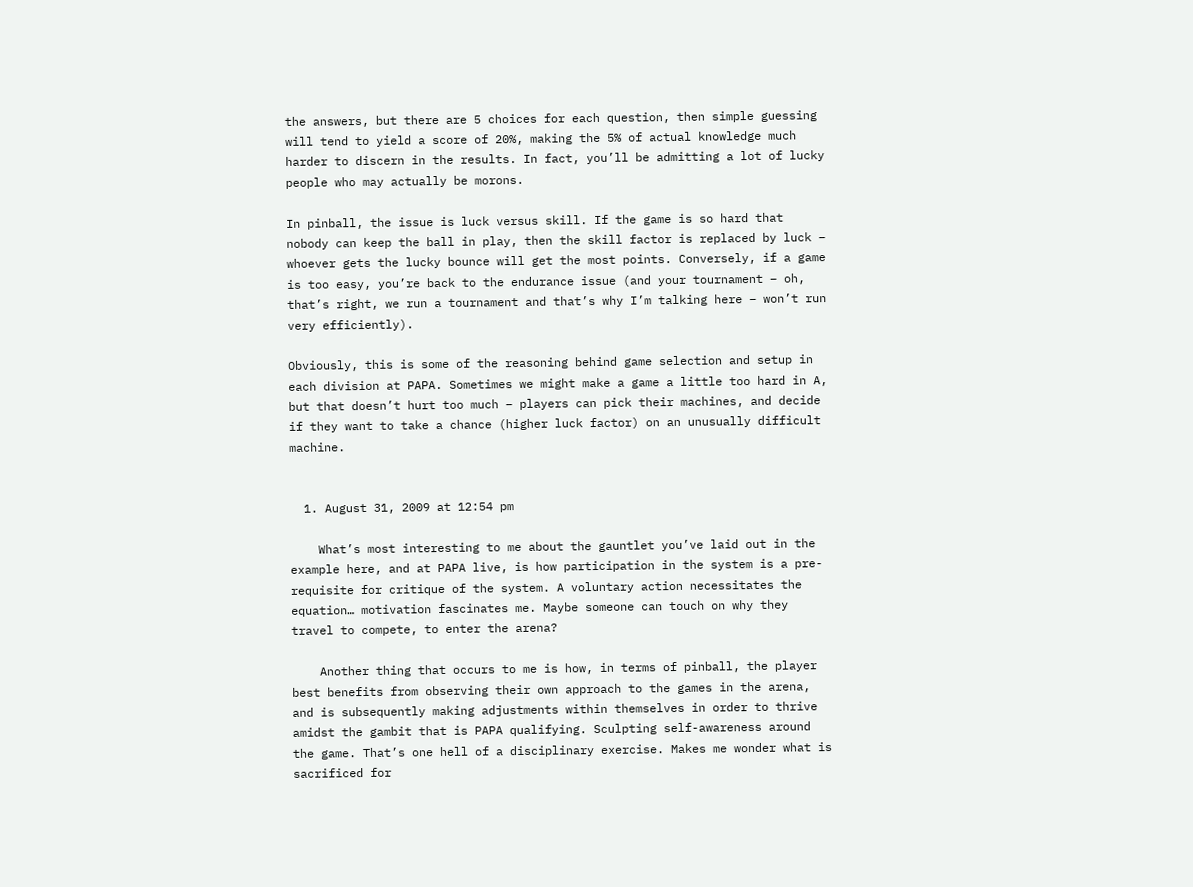the answers, but there are 5 choices for each question, then simple guessing will tend to yield a score of 20%, making the 5% of actual knowledge much harder to discern in the results. In fact, you’ll be admitting a lot of lucky people who may actually be morons.

In pinball, the issue is luck versus skill. If the game is so hard that nobody can keep the ball in play, then the skill factor is replaced by luck – whoever gets the lucky bounce will get the most points. Conversely, if a game is too easy, you’re back to the endurance issue (and your tournament – oh, that’s right, we run a tournament and that’s why I’m talking here – won’t run very efficiently).

Obviously, this is some of the reasoning behind game selection and setup in each division at PAPA. Sometimes we might make a game a little too hard in A, but that doesn’t hurt too much – players can pick their machines, and decide if they want to take a chance (higher luck factor) on an unusually difficult machine.


  1. August 31, 2009 at 12:54 pm

    What’s most interesting to me about the gauntlet you’ve laid out in the example here, and at PAPA live, is how participation in the system is a pre-requisite for critique of the system. A voluntary action necessitates the equation… motivation fascinates me. Maybe someone can touch on why they travel to compete, to enter the arena?

    Another thing that occurs to me is how, in terms of pinball, the player best benefits from observing their own approach to the games in the arena, and is subsequently making adjustments within themselves in order to thrive amidst the gambit that is PAPA qualifying. Sculpting self-awareness around the game. That’s one hell of a disciplinary exercise. Makes me wonder what is sacrificed for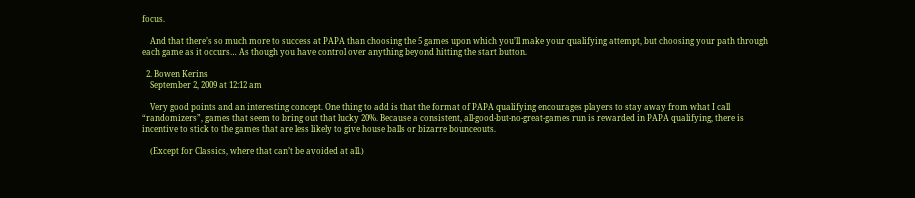focus.

    And that there’s so much more to success at PAPA than choosing the 5 games upon which you’ll make your qualifying attempt, but choosing your path through each game as it occurs… As though you have control over anything beyond hitting the start button.

  2. Bowen Kerins
    September 2, 2009 at 12:12 am

    Very good points and an interesting concept. One thing to add is that the format of PAPA qualifying encourages players to stay away from what I call “randomizers”, games that seem to bring out that lucky 20%. Because a consistent, all-good-but-no-great-games run is rewarded in PAPA qualifying, there is incentive to stick to the games that are less likely to give house balls or bizarre bounceouts.

    (Except for Classics, where that can’t be avoided at all.)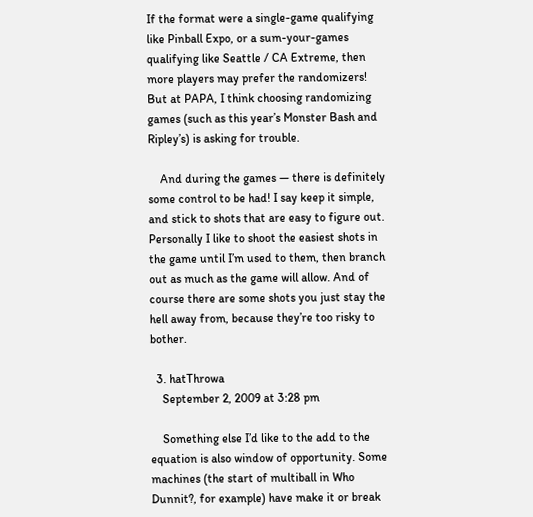If the format were a single-game qualifying like Pinball Expo, or a sum-your-games qualifying like Seattle / CA Extreme, then more players may prefer the randomizers! But at PAPA, I think choosing randomizing games (such as this year’s Monster Bash and Ripley’s) is asking for trouble.

    And during the games — there is definitely some control to be had! I say keep it simple, and stick to shots that are easy to figure out. Personally I like to shoot the easiest shots in the game until I’m used to them, then branch out as much as the game will allow. And of course there are some shots you just stay the hell away from, because they’re too risky to bother.

  3. hatThrowa
    September 2, 2009 at 3:28 pm

    Something else I’d like to the add to the equation is also window of opportunity. Some machines (the start of multiball in Who Dunnit?, for example) have make it or break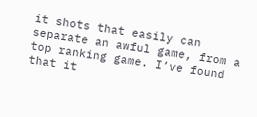it shots that easily can separate an awful game, from a top ranking game. I’ve found that it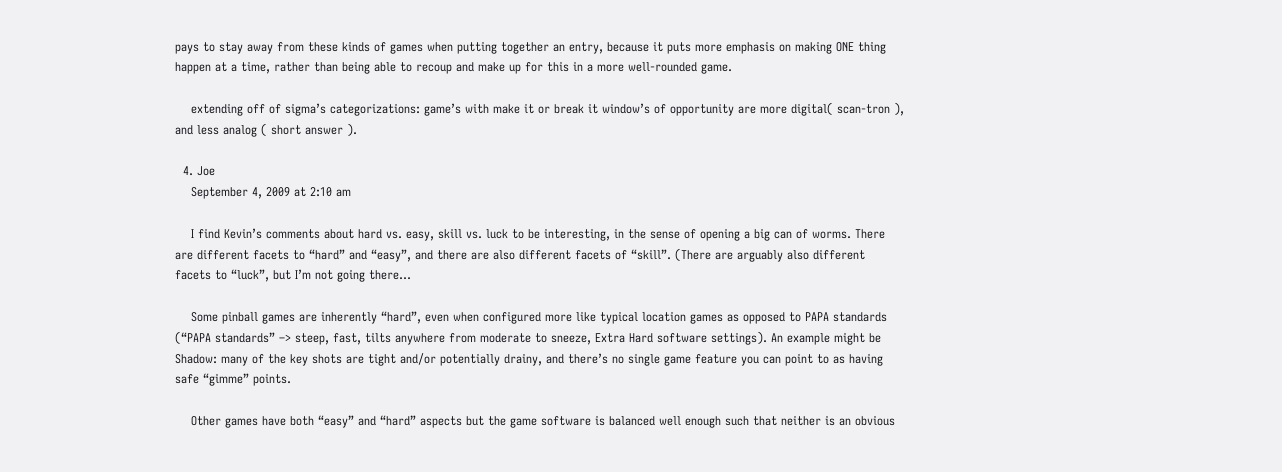pays to stay away from these kinds of games when putting together an entry, because it puts more emphasis on making ONE thing happen at a time, rather than being able to recoup and make up for this in a more well-rounded game.

    extending off of sigma’s categorizations: game’s with make it or break it window’s of opportunity are more digital( scan-tron ), and less analog ( short answer ).

  4. Joe
    September 4, 2009 at 2:10 am

    I find Kevin’s comments about hard vs. easy, skill vs. luck to be interesting, in the sense of opening a big can of worms. There are different facets to “hard” and “easy”, and there are also different facets of “skill”. (There are arguably also different facets to “luck”, but I’m not going there…

    Some pinball games are inherently “hard”, even when configured more like typical location games as opposed to PAPA standards (“PAPA standards” –> steep, fast, tilts anywhere from moderate to sneeze, Extra Hard software settings). An example might be Shadow: many of the key shots are tight and/or potentially drainy, and there’s no single game feature you can point to as having safe “gimme” points.

    Other games have both “easy” and “hard” aspects but the game software is balanced well enough such that neither is an obvious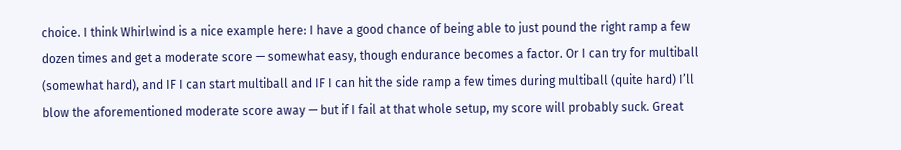choice. I think Whirlwind is a nice example here: I have a good chance of being able to just pound the right ramp a few dozen times and get a moderate score — somewhat easy, though endurance becomes a factor. Or I can try for multiball (somewhat hard), and IF I can start multiball and IF I can hit the side ramp a few times during multiball (quite hard) I’ll blow the aforementioned moderate score away — but if I fail at that whole setup, my score will probably suck. Great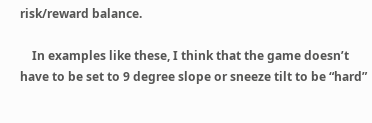risk/reward balance.

    In examples like these, I think that the game doesn’t have to be set to 9 degree slope or sneeze tilt to be “hard”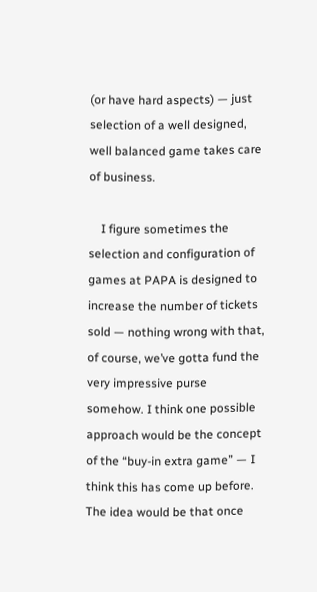(or have hard aspects) — just selection of a well designed, well balanced game takes care of business.

    I figure sometimes the selection and configuration of games at PAPA is designed to increase the number of tickets sold — nothing wrong with that, of course, we’ve gotta fund the very impressive purse somehow. I think one possible approach would be the concept of the “buy-in extra game” — I think this has come up before. The idea would be that once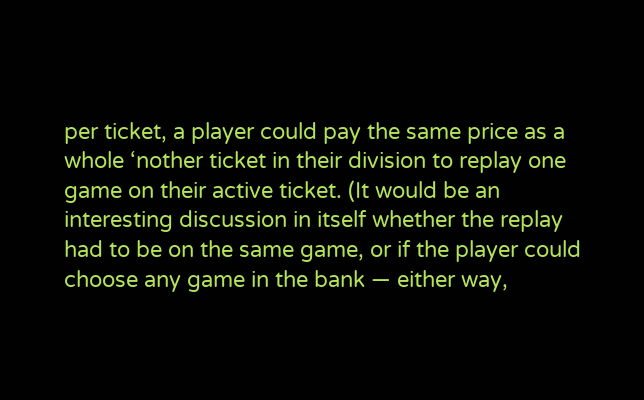per ticket, a player could pay the same price as a whole ‘nother ticket in their division to replay one game on their active ticket. (It would be an interesting discussion in itself whether the replay had to be on the same game, or if the player could choose any game in the bank — either way,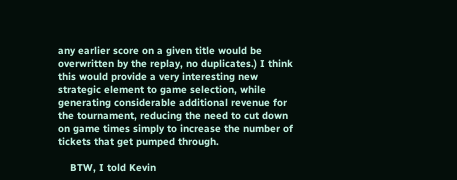any earlier score on a given title would be overwritten by the replay, no duplicates.) I think this would provide a very interesting new strategic element to game selection, while generating considerable additional revenue for the tournament, reducing the need to cut down on game times simply to increase the number of tickets that get pumped through.

    BTW, I told Kevin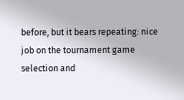before, but it bears repeating: nice job on the tournament game selection and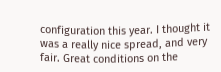configuration this year. I thought it was a really nice spread, and very fair. Great conditions on the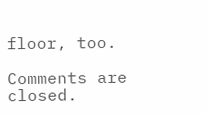floor, too.

Comments are closed.